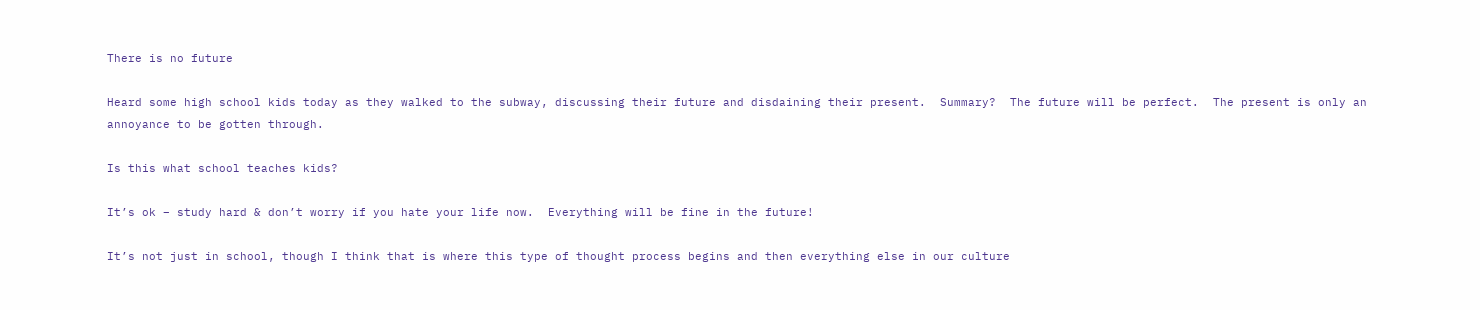There is no future

Heard some high school kids today as they walked to the subway, discussing their future and disdaining their present.  Summary?  The future will be perfect.  The present is only an annoyance to be gotten through.

Is this what school teaches kids?

It’s ok – study hard & don’t worry if you hate your life now.  Everything will be fine in the future!

It’s not just in school, though I think that is where this type of thought process begins and then everything else in our culture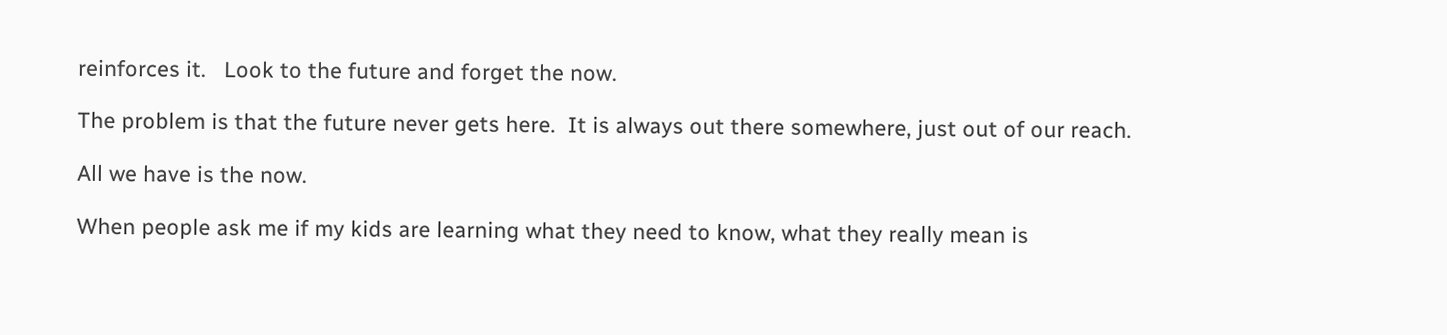reinforces it.   Look to the future and forget the now.

The problem is that the future never gets here.  It is always out there somewhere, just out of our reach.

All we have is the now.

When people ask me if my kids are learning what they need to know, what they really mean is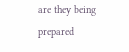are they being prepared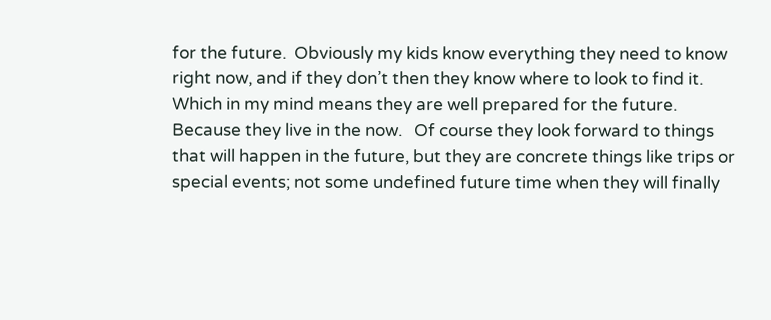for the future.  Obviously my kids know everything they need to know right now, and if they don’t then they know where to look to find it.  Which in my mind means they are well prepared for the future.  Because they live in the now.   Of course they look forward to things that will happen in the future, but they are concrete things like trips or special events; not some undefined future time when they will finally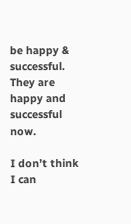be happy & successful.  They are happy and successful now.

I don’t think I can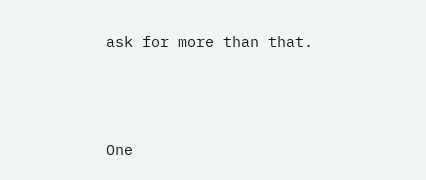ask for more than that.



One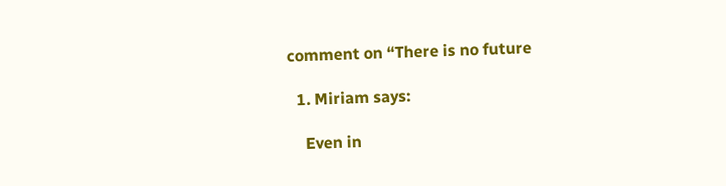comment on “There is no future

  1. Miriam says:

    Even in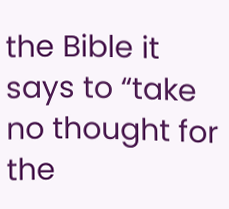the Bible it says to “take no thought for the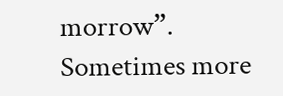morrow”. Sometimes more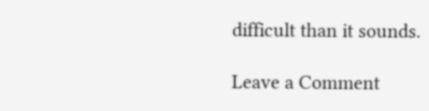difficult than it sounds.

Leave a Comment